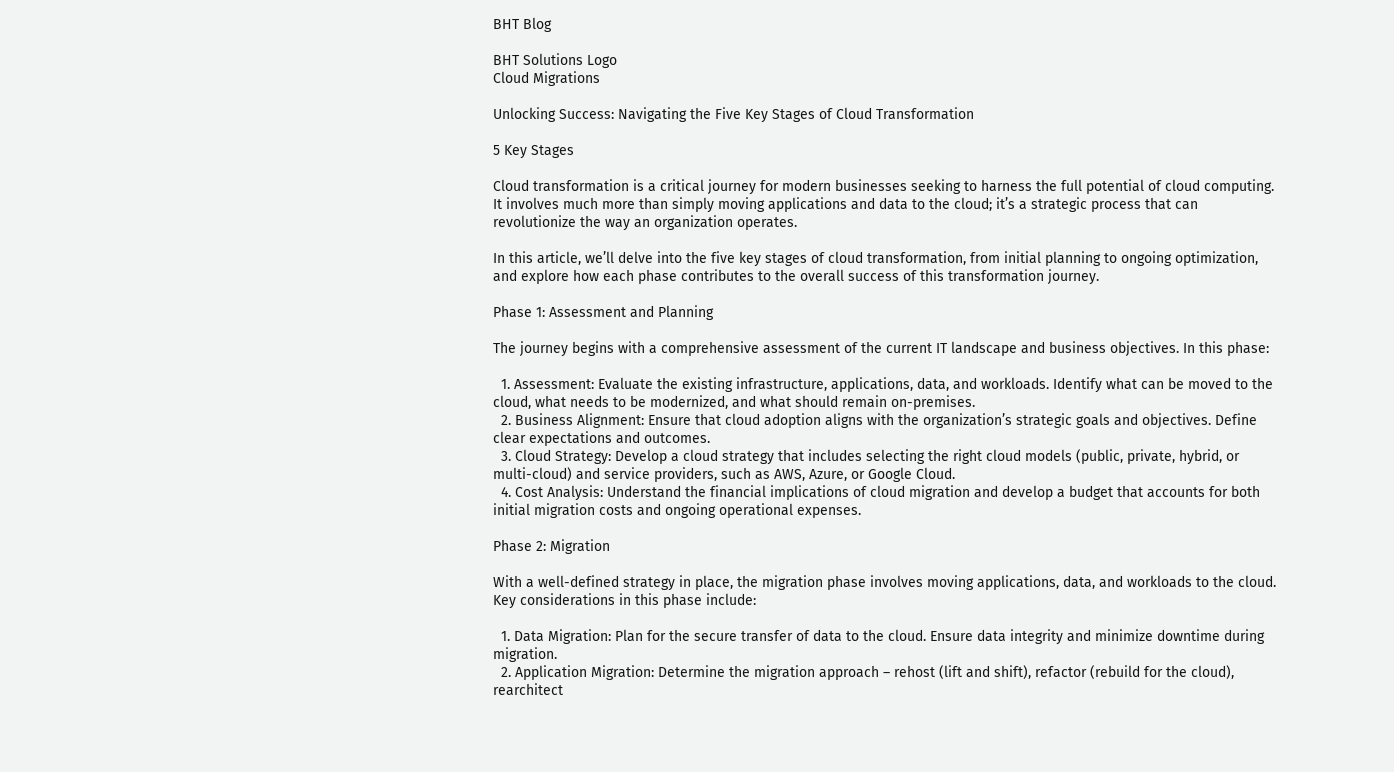BHT Blog

BHT Solutions Logo
Cloud Migrations

Unlocking Success: Navigating the Five Key Stages of Cloud Transformation

5 Key Stages

Cloud transformation is a critical journey for modern businesses seeking to harness the full potential of cloud computing. It involves much more than simply moving applications and data to the cloud; it’s a strategic process that can revolutionize the way an organization operates.

In this article, we’ll delve into the five key stages of cloud transformation, from initial planning to ongoing optimization, and explore how each phase contributes to the overall success of this transformation journey.

Phase 1: Assessment and Planning

The journey begins with a comprehensive assessment of the current IT landscape and business objectives. In this phase:

  1. Assessment: Evaluate the existing infrastructure, applications, data, and workloads. Identify what can be moved to the cloud, what needs to be modernized, and what should remain on-premises.
  2. Business Alignment: Ensure that cloud adoption aligns with the organization’s strategic goals and objectives. Define clear expectations and outcomes.
  3. Cloud Strategy: Develop a cloud strategy that includes selecting the right cloud models (public, private, hybrid, or multi-cloud) and service providers, such as AWS, Azure, or Google Cloud.
  4. Cost Analysis: Understand the financial implications of cloud migration and develop a budget that accounts for both initial migration costs and ongoing operational expenses.

Phase 2: Migration

With a well-defined strategy in place, the migration phase involves moving applications, data, and workloads to the cloud. Key considerations in this phase include:

  1. Data Migration: Plan for the secure transfer of data to the cloud. Ensure data integrity and minimize downtime during migration.
  2. Application Migration: Determine the migration approach – rehost (lift and shift), refactor (rebuild for the cloud), rearchitect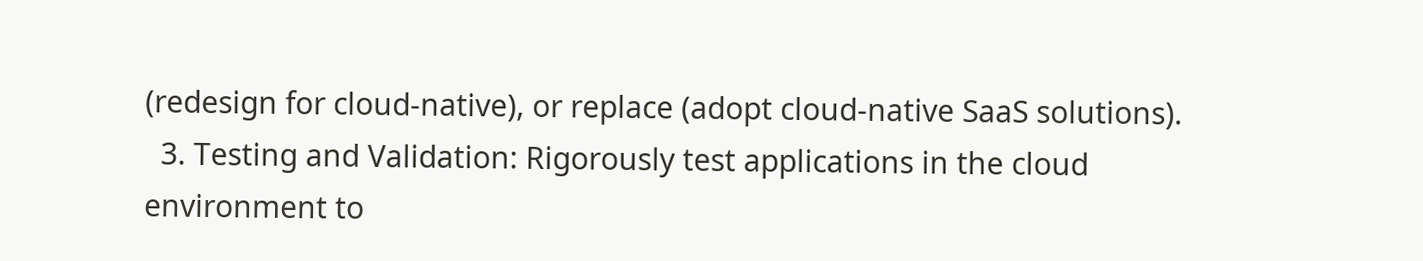(redesign for cloud-native), or replace (adopt cloud-native SaaS solutions).
  3. Testing and Validation: Rigorously test applications in the cloud environment to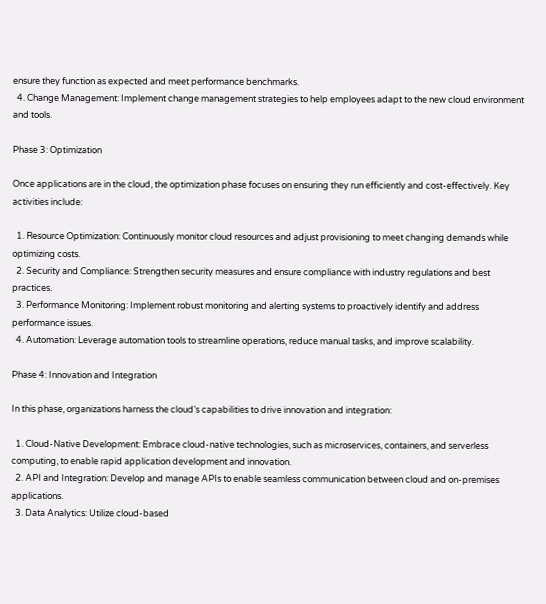ensure they function as expected and meet performance benchmarks.
  4. Change Management: Implement change management strategies to help employees adapt to the new cloud environment and tools.

Phase 3: Optimization

Once applications are in the cloud, the optimization phase focuses on ensuring they run efficiently and cost-effectively. Key activities include:

  1. Resource Optimization: Continuously monitor cloud resources and adjust provisioning to meet changing demands while optimizing costs.
  2. Security and Compliance: Strengthen security measures and ensure compliance with industry regulations and best practices.
  3. Performance Monitoring: Implement robust monitoring and alerting systems to proactively identify and address performance issues.
  4. Automation: Leverage automation tools to streamline operations, reduce manual tasks, and improve scalability.

Phase 4: Innovation and Integration

In this phase, organizations harness the cloud’s capabilities to drive innovation and integration:

  1. Cloud-Native Development: Embrace cloud-native technologies, such as microservices, containers, and serverless computing, to enable rapid application development and innovation.
  2. API and Integration: Develop and manage APIs to enable seamless communication between cloud and on-premises applications.
  3. Data Analytics: Utilize cloud-based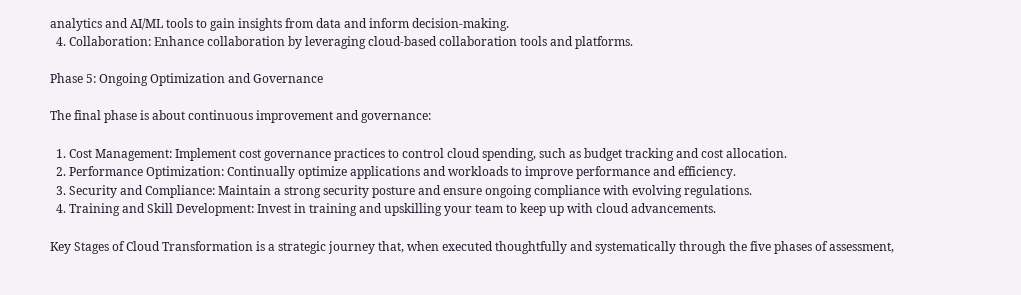analytics and AI/ML tools to gain insights from data and inform decision-making.
  4. Collaboration: Enhance collaboration by leveraging cloud-based collaboration tools and platforms.

Phase 5: Ongoing Optimization and Governance

The final phase is about continuous improvement and governance:

  1. Cost Management: Implement cost governance practices to control cloud spending, such as budget tracking and cost allocation.
  2. Performance Optimization: Continually optimize applications and workloads to improve performance and efficiency.
  3. Security and Compliance: Maintain a strong security posture and ensure ongoing compliance with evolving regulations.
  4. Training and Skill Development: Invest in training and upskilling your team to keep up with cloud advancements.

Key Stages of Cloud Transformation is a strategic journey that, when executed thoughtfully and systematically through the five phases of assessment,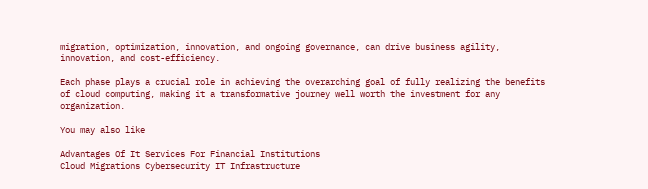migration, optimization, innovation, and ongoing governance, can drive business agility, innovation, and cost-efficiency.

Each phase plays a crucial role in achieving the overarching goal of fully realizing the benefits of cloud computing, making it a transformative journey well worth the investment for any organization.

You may also like

Advantages Of It Services For Financial Institutions
Cloud Migrations Cybersecurity IT Infrastructure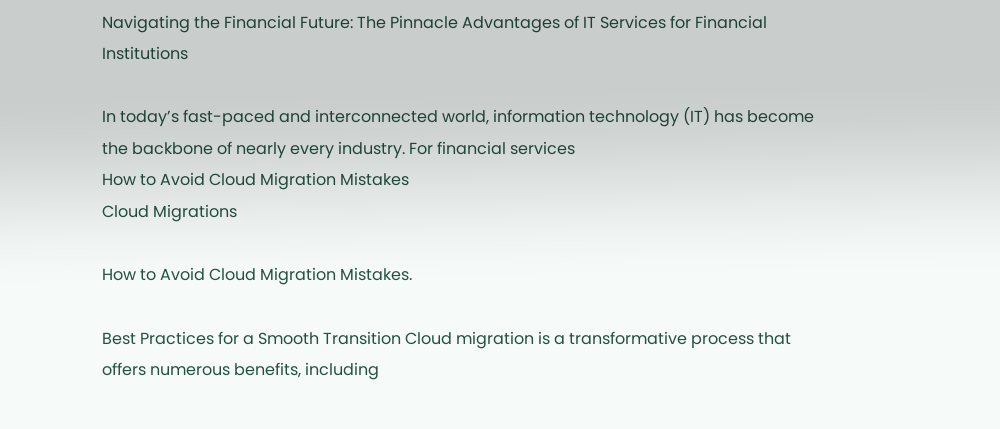Navigating the Financial Future: The Pinnacle Advantages of IT Services for Financial Institutions

In today’s fast-paced and interconnected world, information technology (IT) has become the backbone of nearly every industry. For financial services
How to Avoid Cloud Migration Mistakes
Cloud Migrations

How to Avoid Cloud Migration Mistakes.

Best Practices for a Smooth Transition Cloud migration is a transformative process that offers numerous benefits, including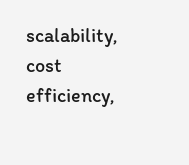scalability, cost efficiency,